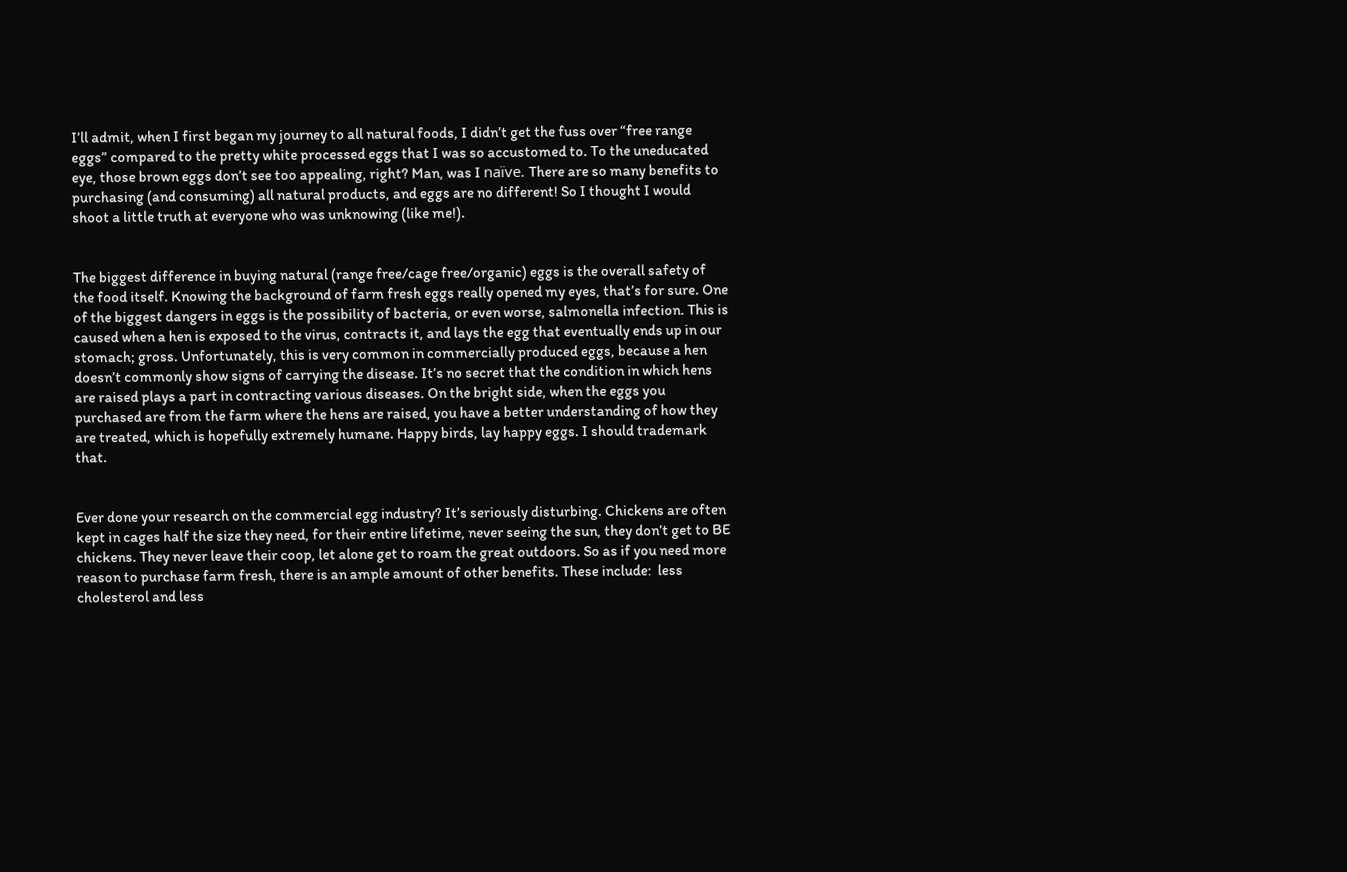I’ll admit, when I first began my journey to all natural foods, I didn’t get the fuss over “free range eggs” compared to the pretty white processed eggs that I was so accustomed to. To the uneducated eye, those brown eggs don’t see too appealing, right? Man, was I naïve. There are so many benefits to purchasing (and consuming) all natural products, and eggs are no different! So I thought I would shoot a little truth at everyone who was unknowing (like me!).


The biggest difference in buying natural (range free/cage free/organic) eggs is the overall safety of the food itself. Knowing the background of farm fresh eggs really opened my eyes, that’s for sure. One of the biggest dangers in eggs is the possibility of bacteria, or even worse, salmonella infection. This is caused when a hen is exposed to the virus, contracts it, and lays the egg that eventually ends up in our stomach; gross. Unfortunately, this is very common in commercially produced eggs, because a hen doesn’t commonly show signs of carrying the disease. It’s no secret that the condition in which hens are raised plays a part in contracting various diseases. On the bright side, when the eggs you purchased are from the farm where the hens are raised, you have a better understanding of how they are treated, which is hopefully extremely humane. Happy birds, lay happy eggs. I should trademark that.


Ever done your research on the commercial egg industry? It’s seriously disturbing. Chickens are often kept in cages half the size they need, for their entire lifetime, never seeing the sun, they don’t get to BE chickens. They never leave their coop, let alone get to roam the great outdoors. So as if you need more reason to purchase farm fresh, there is an ample amount of other benefits. These include:  less cholesterol and less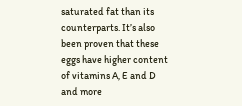saturated fat than its counterparts. It’s also been proven that these eggs have higher content of vitamins A, E and D and more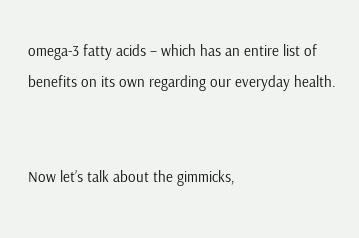omega-3 fatty acids – which has an entire list of benefits on its own regarding our everyday health.


Now let’s talk about the gimmicks,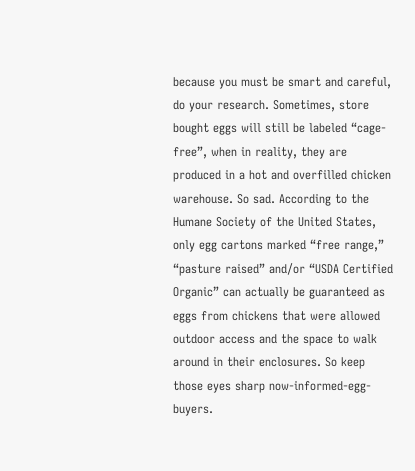because you must be smart and careful, do your research. Sometimes, store bought eggs will still be labeled “cage-free”, when in reality, they are produced in a hot and overfilled chicken warehouse. So sad. According to the Humane Society of the United States, only egg cartons marked “free range,” “pasture raised” and/or “USDA Certified Organic” can actually be guaranteed as eggs from chickens that were allowed outdoor access and the space to walk around in their enclosures. So keep those eyes sharp now-informed-egg-buyers.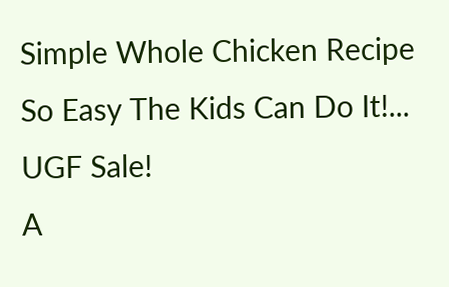Simple Whole Chicken Recipe
So Easy The Kids Can Do It!...
UGF Sale!
A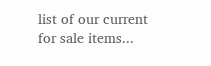list of our current for sale items...